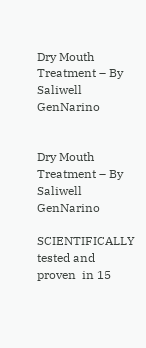Dry Mouth Treatment – By Saliwell GenNarino


Dry Mouth Treatment – By Saliwell GenNarino

SCIENTIFICALLY  tested and proven  in 15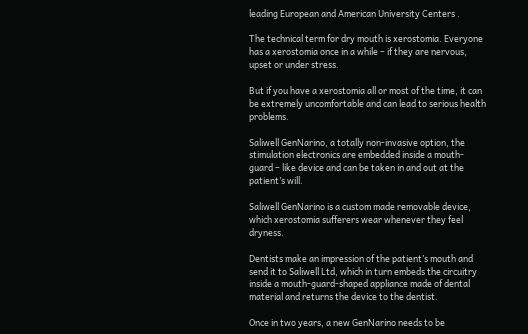leading European and American University Centers .

The technical term for dry mouth is xerostomia. Everyone has a xerostomia once in a while – if they are nervous, upset or under stress.

But if you have a xerostomia all or most of the time, it can be extremely uncomfortable and can lead to serious health problems.

Saliwell GenNarino, a totally non-invasive option, the stimulation electronics are embedded inside a mouth-guard – like device and can be taken in and out at the patient’s will.

Saliwell GenNarino is a custom made removable device, which xerostomia sufferers wear whenever they feel dryness.

Dentists make an impression of the patient’s mouth and send it to Saliwell Ltd, which in turn embeds the circuitry inside a mouth-guard-shaped appliance made of dental material and returns the device to the dentist.

Once in two years, a new GenNarino needs to be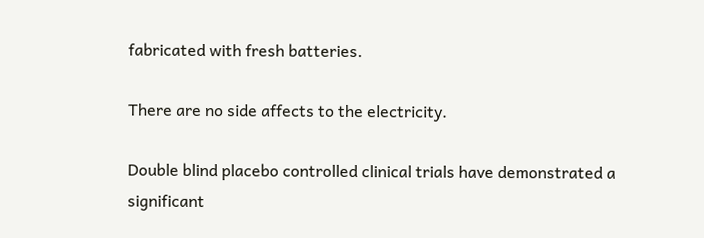fabricated with fresh batteries.

There are no side affects to the electricity.

Double blind placebo controlled clinical trials have demonstrated a significant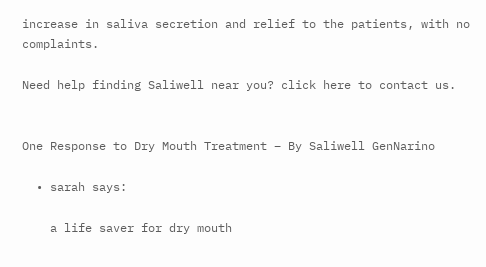increase in saliva secretion and relief to the patients, with no complaints.

Need help finding Saliwell near you? click here to contact us.


One Response to Dry Mouth Treatment – By Saliwell GenNarino

  • sarah says:

    a life saver for dry mouth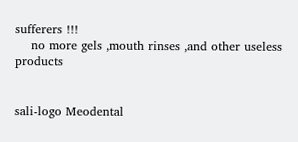sufferers !!!
    no more gels ,mouth rinses ,and other useless products


sali-logo Meodental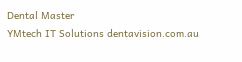Dental Master
YMtech IT Solutions dentavision.com.au